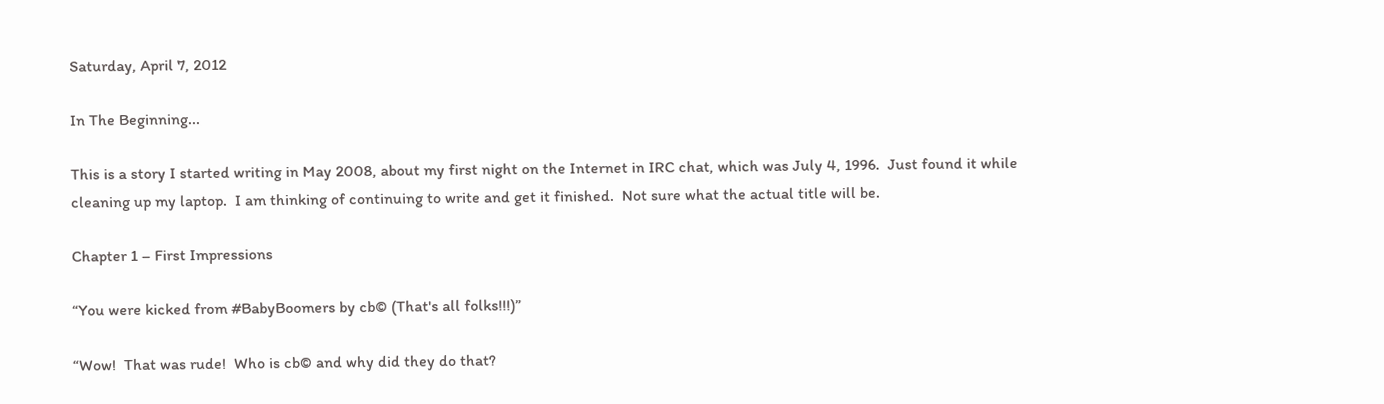Saturday, April 7, 2012

In The Beginning...

This is a story I started writing in May 2008, about my first night on the Internet in IRC chat, which was July 4, 1996.  Just found it while cleaning up my laptop.  I am thinking of continuing to write and get it finished.  Not sure what the actual title will be.

Chapter 1 – First Impressions

“You were kicked from #BabyBoomers by cb© (That's all folks!!!)”

“Wow!  That was rude!  Who is cb© and why did they do that?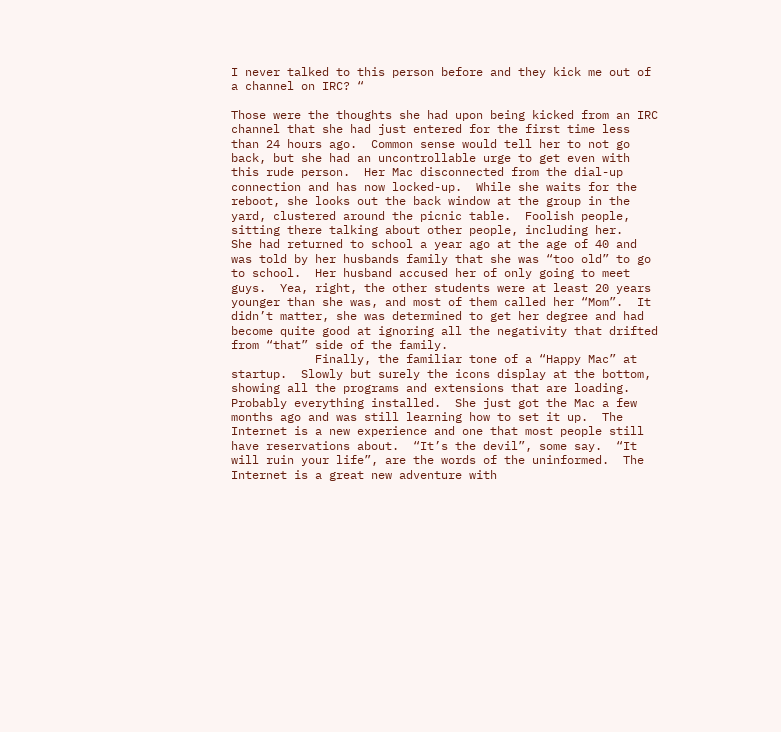I never talked to this person before and they kick me out of a channel on IRC? “

Those were the thoughts she had upon being kicked from an IRC channel that she had just entered for the first time less than 24 hours ago.  Common sense would tell her to not go back, but she had an uncontrollable urge to get even with this rude person.  Her Mac disconnected from the dial-up connection and has now locked-up.  While she waits for the reboot, she looks out the back window at the group in the yard, clustered around the picnic table.  Foolish people, sitting there talking about other people, including her.
She had returned to school a year ago at the age of 40 and was told by her husbands family that she was “too old” to go to school.  Her husband accused her of only going to meet guys.  Yea, right, the other students were at least 20 years younger than she was, and most of them called her “Mom”.  It didn’t matter, she was determined to get her degree and had become quite good at ignoring all the negativity that drifted from “that” side of the family.
            Finally, the familiar tone of a “Happy Mac” at startup.  Slowly but surely the icons display at the bottom, showing all the programs and extensions that are loading.  Probably everything installed.  She just got the Mac a few months ago and was still learning how to set it up.  The Internet is a new experience and one that most people still have reservations about.  “It’s the devil”, some say.  “It will ruin your life”, are the words of the uninformed.  The Internet is a great new adventure with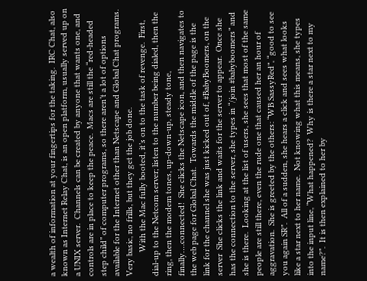a wealth of information at your fingertips for the taking.  IRC Chat, also known as Internet Relay Chat, is an open platform, usually served up on a UNIX server.  Channels can be created by anyone that wants one, and controls are in place to keep the peace.  Macs are still the “red-headed step child” of computer programs, so there aren’t a lot of options available for the Internet other than Netscape and Global Chat programs.  Very basic, no frills, but they get the job done.
            With the Mac fully booted, it’s on to the task of revenge.  First, dial-up to the Netcom server; listen to the number being dialed, then the ring, then the modem tones, up-down-up, steady tone, finally….connected!  She clicks the Netscape icon, and then navigates to the web page for Global Chat.  Towards the middle of the page is the link for the channel she was just kicked out of, #BabyBoomers, on the server  She clicks the link and waits for the server to appear.  Once she has the connection to the server, she types in “/join #babyboomers” and she is there.  Looking at the list of users, she sees that most of the same people are still there, even the rude one that caused her an hour of aggravation.  She is greeted by the others: “WB SassyRed”, “good to see you again SR”.  All of a sudden, she hears a click and sees what looks like a star next to her name.  Not knowing what this means, she types into the input line, “What happened?  Why is there a star next to my name?”.  It is then explained to her by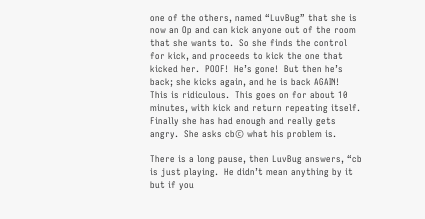one of the others, named “LuvBug” that she is now an Op and can kick anyone out of the room that she wants to.  So she finds the control for kick, and proceeds to kick the one that kicked her.  POOF!  He’s gone!  But then he’s back; she kicks again, and he is back AGAIN!  This is ridiculous.  This goes on for about 10 minutes, with kick and return repeating itself.  Finally she has had enough and really gets angry.  She asks cb© what his problem is.

There is a long pause, then LuvBug answers, “cb is just playing.  He didn’t mean anything by it but if you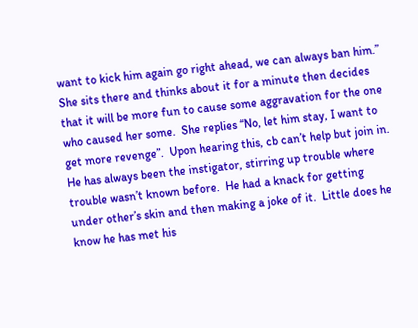want to kick him again go right ahead, we can always ban him.”   She sits there and thinks about it for a minute then decides that it will be more fun to cause some aggravation for the one who caused her some.  She replies “No, let him stay, I want to get more revenge”.  Upon hearing this, cb can’t help but join in.  He has always been the instigator, stirring up trouble where trouble wasn’t known before.  He had a knack for getting under other’s skin and then making a joke of it.  Little does he know he has met his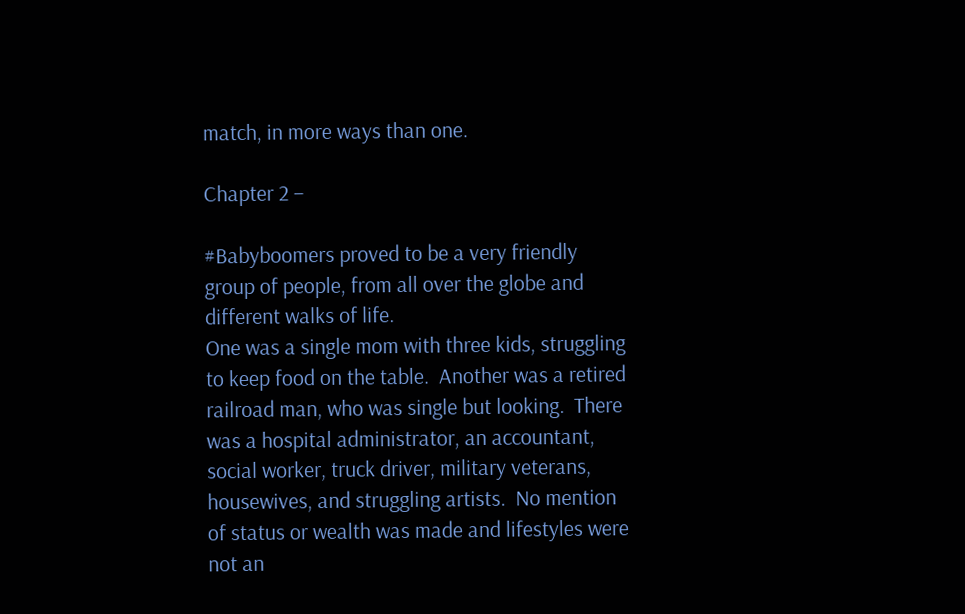match, in more ways than one.

Chapter 2 –

#Babyboomers proved to be a very friendly group of people, from all over the globe and different walks of life.
One was a single mom with three kids, struggling to keep food on the table.  Another was a retired railroad man, who was single but looking.  There was a hospital administrator, an accountant, social worker, truck driver, military veterans, housewives, and struggling artists.  No mention of status or wealth was made and lifestyles were not an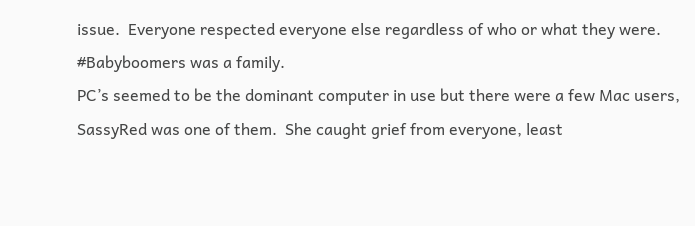issue.  Everyone respected everyone else regardless of who or what they were.  #Babyboomers was a family.
PC’s seemed to be the dominant computer in use but there were a few Mac users, SassyRed was one of them.  She caught grief from everyone, least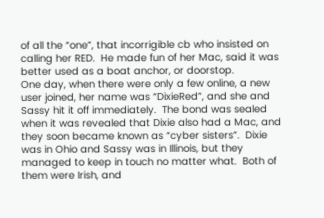of all the “one”, that incorrigible cb who insisted on calling her RED.  He made fun of her Mac, said it was better used as a boat anchor, or doorstop.
One day, when there were only a few online, a new user joined, her name was “DixieRed”, and she and Sassy hit it off immediately.  The bond was sealed when it was revealed that Dixie also had a Mac, and they soon became known as “cyber sisters”.  Dixie was in Ohio and Sassy was in Illinois, but they managed to keep in touch no matter what.  Both of them were Irish, and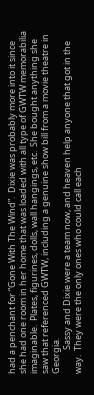had a penchant for “Gone With The Wind”.  Dixie was probably more into it since she had one room in her home that was loaded with all type of GWTW memorabilia imaginable.  Plates, figurines, dolls, wall hangings, etc.  She bought anything she saw that referenced GWTW, including a genuine show bill from a movie theatre in Georgia.
            Sassy and Dixie were a team now, and heaven help anyone that got in the way.  They were the only ones who could call each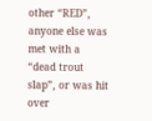other “RED”, anyone else was met with a “dead trout slap”, or was hit over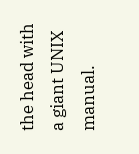the head with a giant UNIX manual.